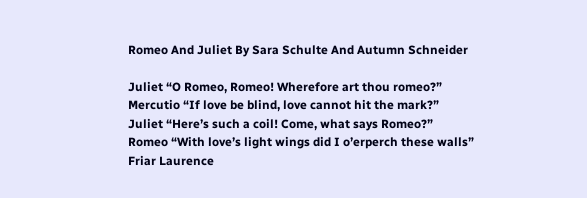Romeo And Juliet By Sara Schulte And Autumn Schneider

Juliet “O Romeo, Romeo! Wherefore art thou romeo?”
Mercutio “If love be blind, love cannot hit the mark?”
Juliet “Here’s such a coil! Come, what says Romeo?”
Romeo “With love’s light wings did I o’erperch these walls”
Friar Laurence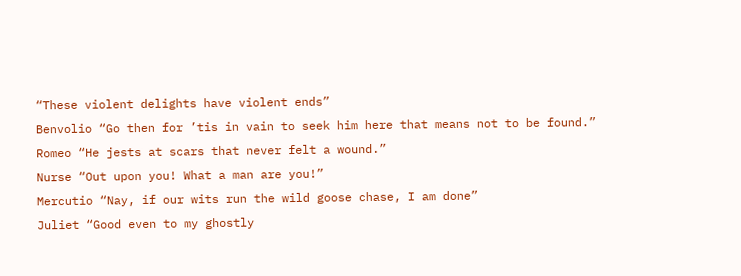“These violent delights have violent ends”
Benvolio “Go then for ’tis in vain to seek him here that means not to be found.”
Romeo “He jests at scars that never felt a wound.”
Nurse “Out upon you! What a man are you!”
Mercutio “Nay, if our wits run the wild goose chase, I am done”
Juliet “Good even to my ghostly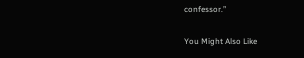confessor.”

You Might Also Like